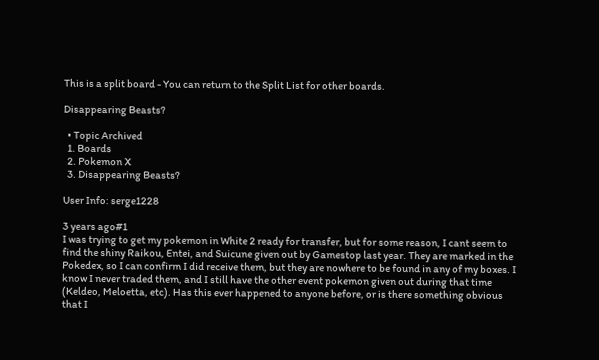This is a split board - You can return to the Split List for other boards.

Disappearing Beasts?

  • Topic Archived
  1. Boards
  2. Pokemon X
  3. Disappearing Beasts?

User Info: serge1228

3 years ago#1
I was trying to get my pokemon in White 2 ready for transfer, but for some reason, I cant seem to find the shiny Raikou, Entei, and Suicune given out by Gamestop last year. They are marked in the Pokedex, so I can confirm I did receive them, but they are nowhere to be found in any of my boxes. I know I never traded them, and I still have the other event pokemon given out during that time (Keldeo, Meloetta, etc). Has this ever happened to anyone before, or is there something obvious that I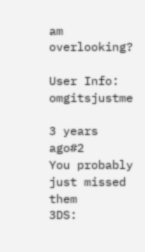am overlooking?

User Info: omgitsjustme

3 years ago#2
You probably just missed them
3DS: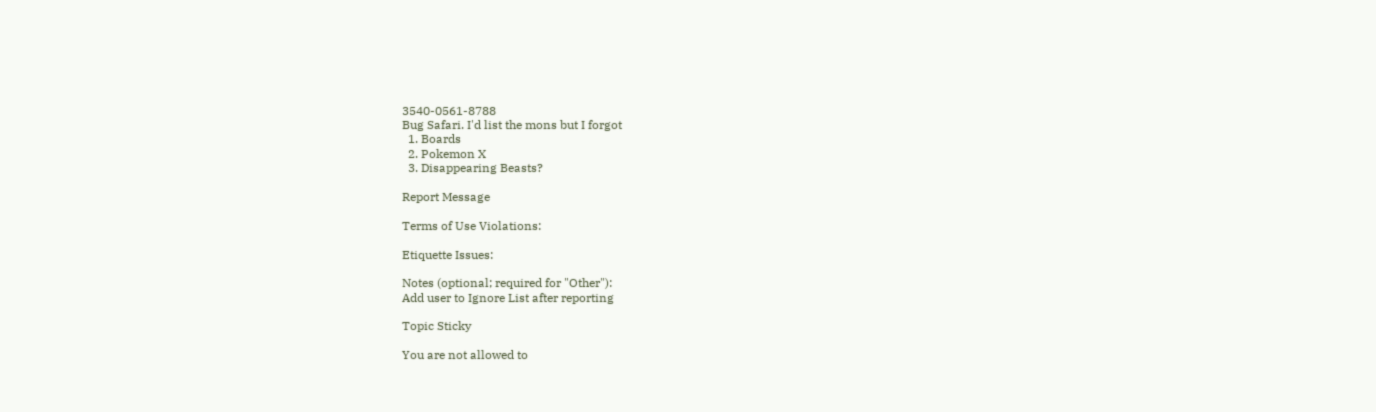3540-0561-8788
Bug Safari. I'd list the mons but I forgot
  1. Boards
  2. Pokemon X
  3. Disappearing Beasts?

Report Message

Terms of Use Violations:

Etiquette Issues:

Notes (optional; required for "Other"):
Add user to Ignore List after reporting

Topic Sticky

You are not allowed to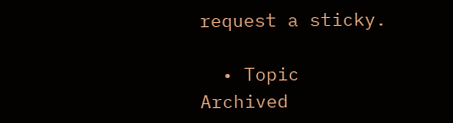request a sticky.

  • Topic Archived